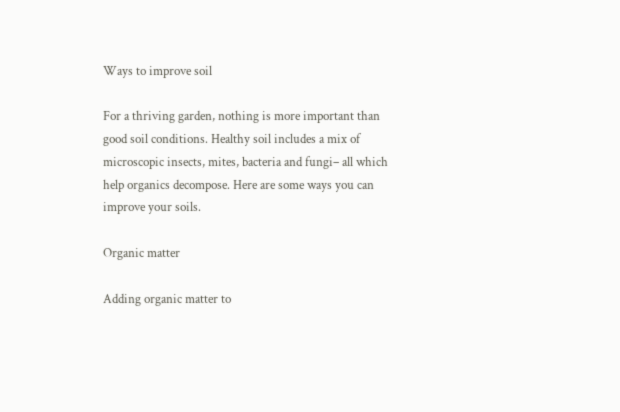Ways to improve soil

For a thriving garden, nothing is more important than good soil conditions. Healthy soil includes a mix of microscopic insects, mites, bacteria and fungi– all which help organics decompose. Here are some ways you can improve your soils.

Organic matter

Adding organic matter to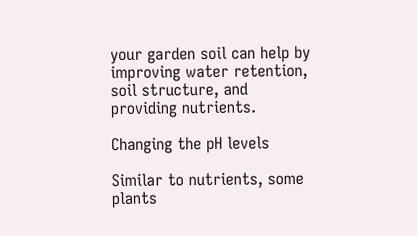your garden soil can help by improving water retention, soil structure, and providing nutrients.

Changing the pH levels

Similar to nutrients, some plants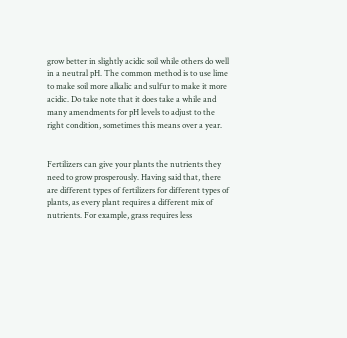grow better in slightly acidic soil while others do well in a neutral pH. The common method is to use lime to make soil more alkalic and sulfur to make it more acidic. Do take note that it does take a while and many amendments for pH levels to adjust to the right condition, sometimes this means over a year.


Fertilizers can give your plants the nutrients they need to grow prosperously. Having said that, there are different types of fertilizers for different types of plants, as every plant requires a different mix of nutrients. For example, grass requires less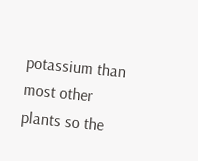potassium than most other plants so the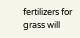fertilizers for grass will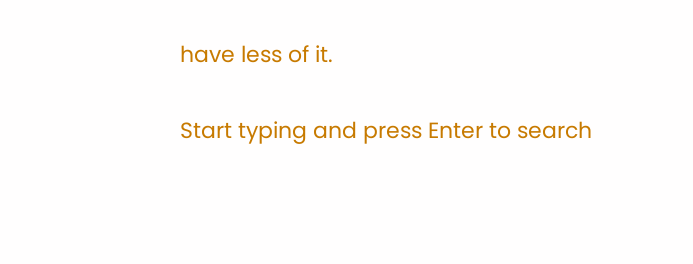have less of it.

Start typing and press Enter to search